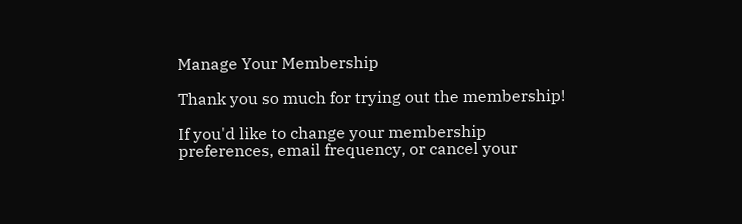Manage Your Membership

Thank you so much for trying out the membership!

If you'd like to change your membership preferences, email frequency, or cancel your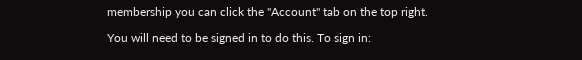membership you can click the "Account" tab on the top right.

You will need to be signed in to do this. To sign in: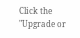Click the "Upgrade or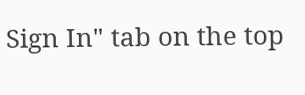Sign In" tab on the top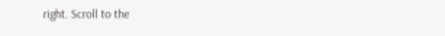right. Scroll to the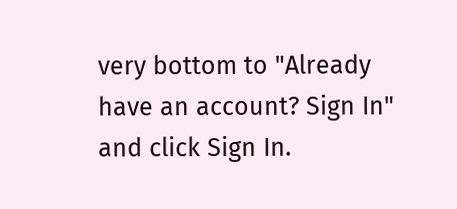very bottom to "Already have an account? Sign In" and click Sign In.